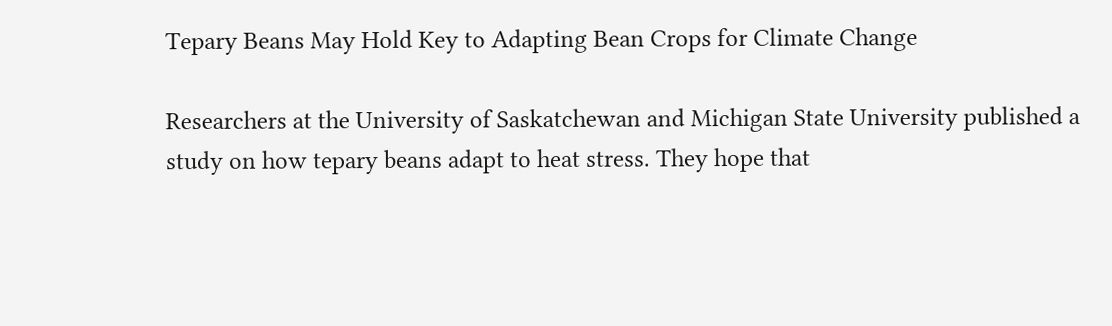Tepary Beans May Hold Key to Adapting Bean Crops for Climate Change

Researchers at the University of Saskatchewan and Michigan State University published a study on how tepary beans adapt to heat stress. They hope that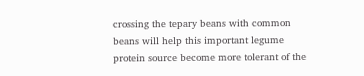crossing the tepary beans with common beans will help this important legume protein source become more tolerant of the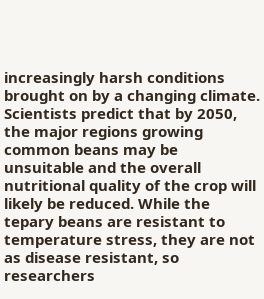increasingly harsh conditions brought on by a changing climate. Scientists predict that by 2050, the major regions growing common beans may be unsuitable and the overall nutritional quality of the crop will likely be reduced. While the tepary beans are resistant to temperature stress, they are not as disease resistant, so researchers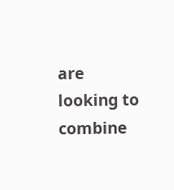are looking to combine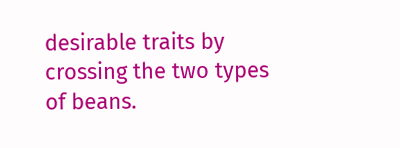desirable traits by crossing the two types of beans.